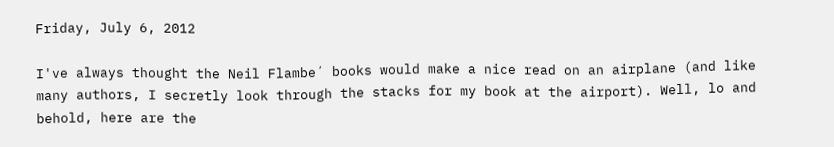Friday, July 6, 2012

I've always thought the Neil Flambe´ books would make a nice read on an airplane (and like many authors, I secretly look through the stacks for my book at the airport). Well, lo and behold, here are the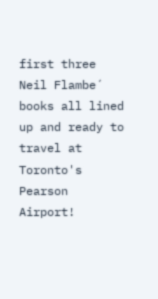first three Neil Flambe´ books all lined up and ready to travel at Toronto's Pearson Airport!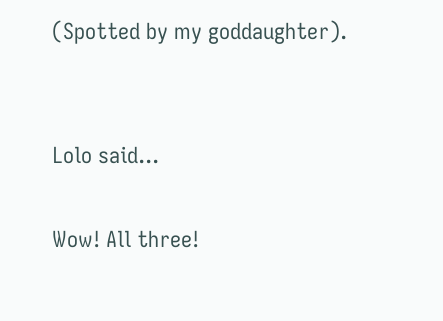(Spotted by my goddaughter).


Lolo said...

Wow! All three!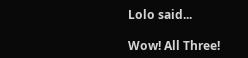Lolo said...

Wow! All Three!